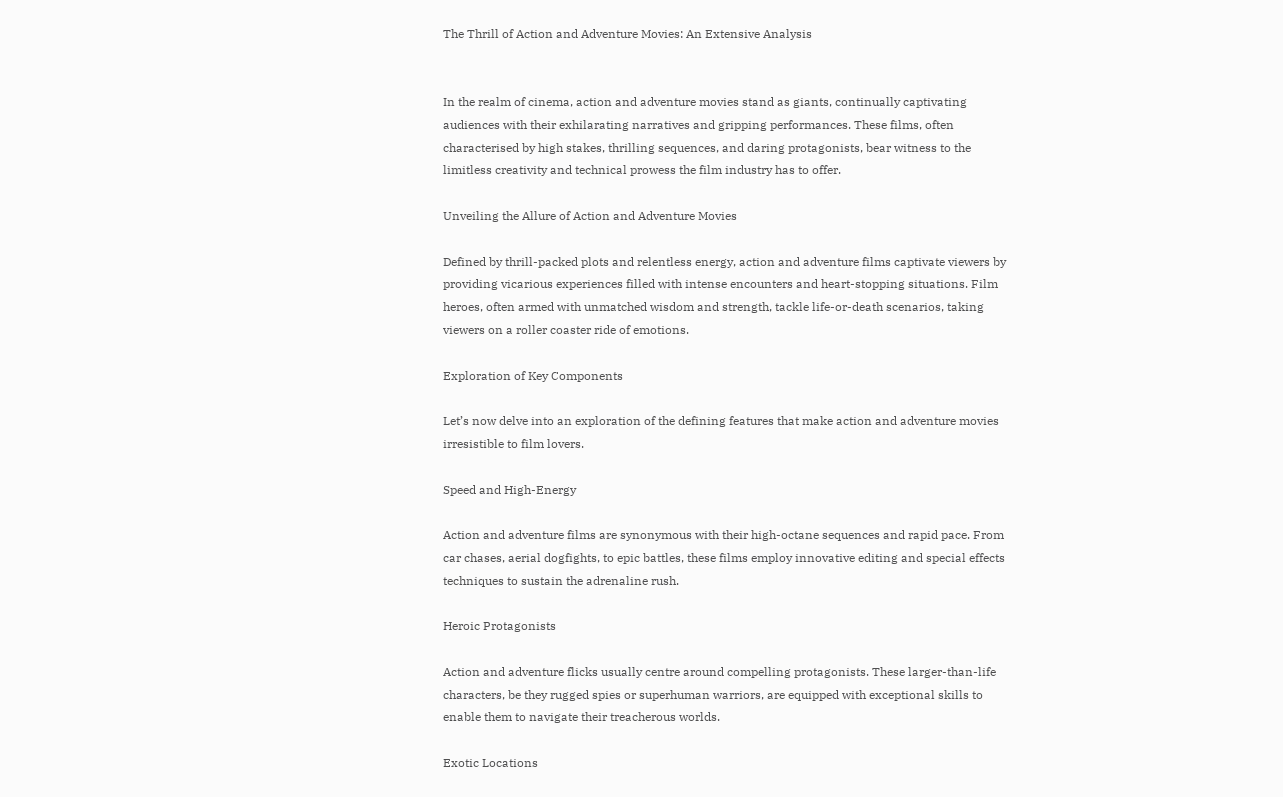The Thrill of Action and Adventure Movies: An Extensive Analysis


In the realm of cinema, action and adventure movies stand as giants, continually captivating audiences with their exhilarating narratives and gripping performances. These films, often characterised by high stakes, thrilling sequences, and daring protagonists, bear witness to the limitless creativity and technical prowess the film industry has to offer.

Unveiling the Allure of Action and Adventure Movies

Defined by thrill-packed plots and relentless energy, action and adventure films captivate viewers by providing vicarious experiences filled with intense encounters and heart-stopping situations. Film heroes, often armed with unmatched wisdom and strength, tackle life-or-death scenarios, taking viewers on a roller coaster ride of emotions.

Exploration of Key Components

Let’s now delve into an exploration of the defining features that make action and adventure movies irresistible to film lovers.

Speed and High-Energy

Action and adventure films are synonymous with their high-octane sequences and rapid pace. From car chases, aerial dogfights, to epic battles, these films employ innovative editing and special effects techniques to sustain the adrenaline rush.

Heroic Protagonists

Action and adventure flicks usually centre around compelling protagonists. These larger-than-life characters, be they rugged spies or superhuman warriors, are equipped with exceptional skills to enable them to navigate their treacherous worlds.

Exotic Locations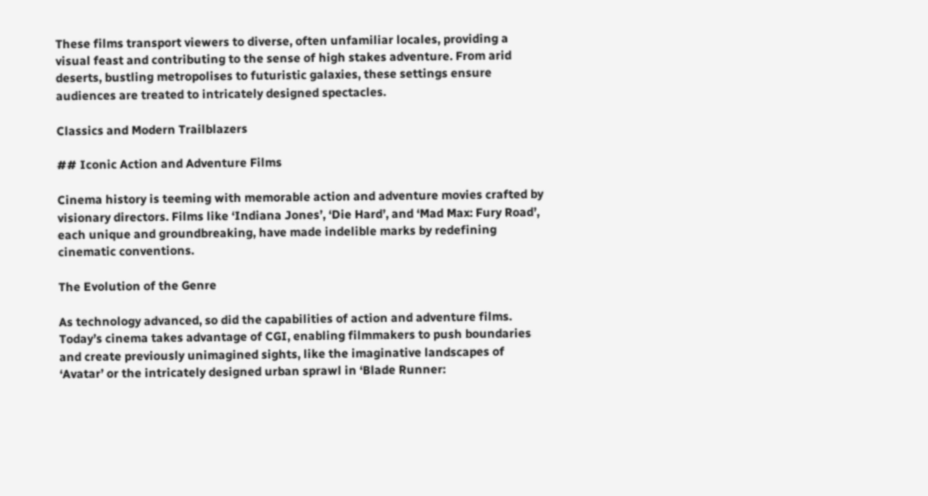These films transport viewers to diverse, often unfamiliar locales, providing a visual feast and contributing to the sense of high stakes adventure. From arid deserts, bustling metropolises to futuristic galaxies, these settings ensure audiences are treated to intricately designed spectacles.

Classics and Modern Trailblazers

## Iconic Action and Adventure Films

Cinema history is teeming with memorable action and adventure movies crafted by visionary directors. Films like ‘Indiana Jones’, ‘Die Hard’, and ‘Mad Max: Fury Road’, each unique and groundbreaking, have made indelible marks by redefining cinematic conventions.

The Evolution of the Genre

As technology advanced, so did the capabilities of action and adventure films. Today’s cinema takes advantage of CGI, enabling filmmakers to push boundaries and create previously unimagined sights, like the imaginative landscapes of ‘Avatar’ or the intricately designed urban sprawl in ‘Blade Runner: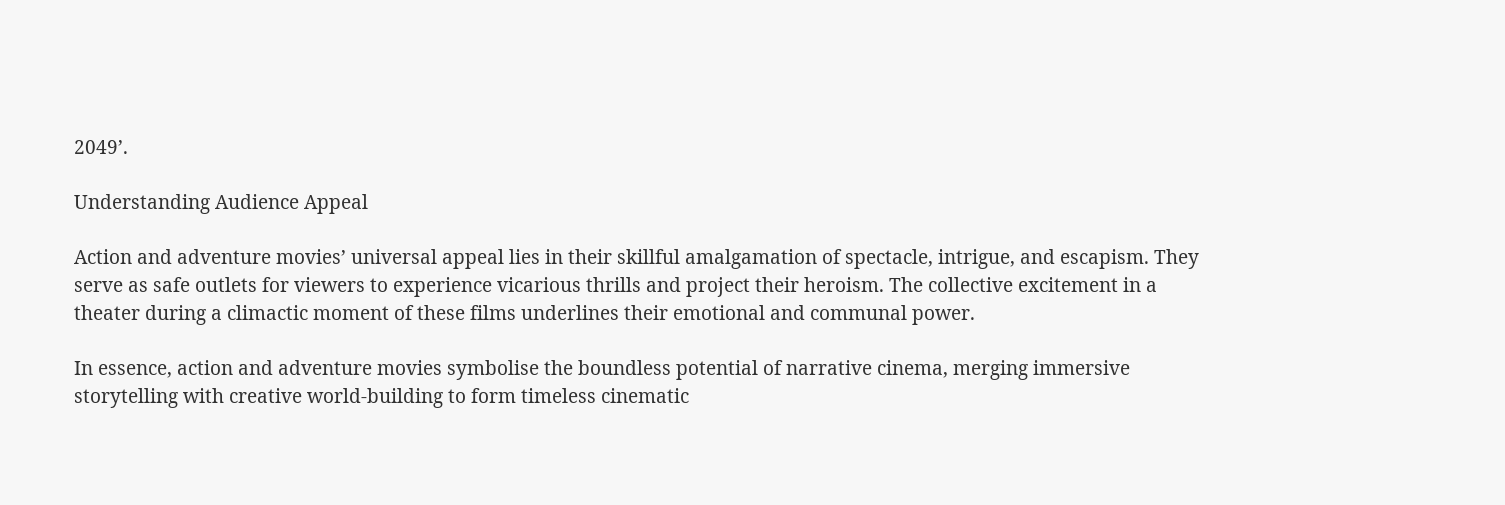2049’.

Understanding Audience Appeal

Action and adventure movies’ universal appeal lies in their skillful amalgamation of spectacle, intrigue, and escapism. They serve as safe outlets for viewers to experience vicarious thrills and project their heroism. The collective excitement in a theater during a climactic moment of these films underlines their emotional and communal power.

In essence, action and adventure movies symbolise the boundless potential of narrative cinema, merging immersive storytelling with creative world-building to form timeless cinematic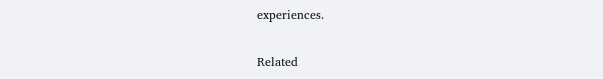experiences.

Related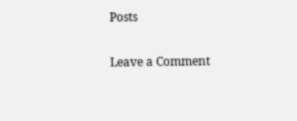Posts

Leave a Comment